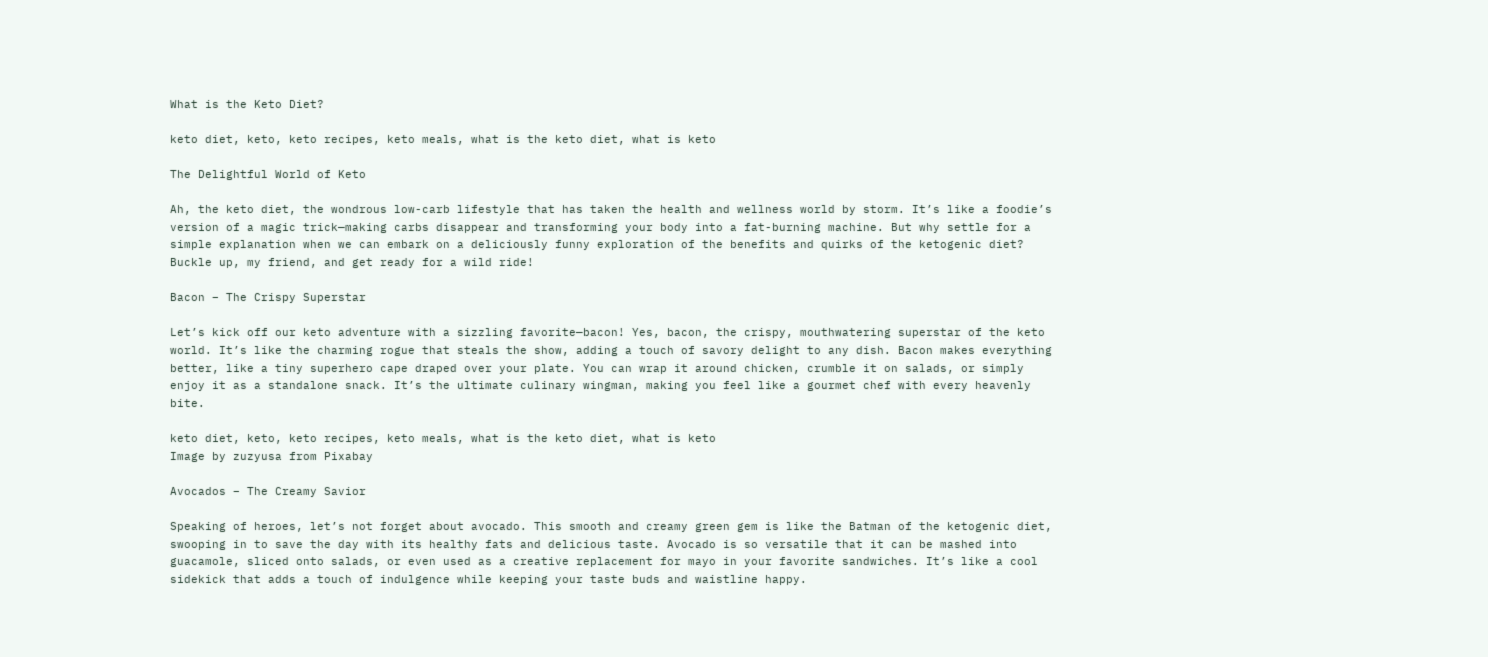What is the Keto Diet?

keto diet, keto, keto recipes, keto meals, what is the keto diet, what is keto

The Delightful World of Keto

Ah, the keto diet, the wondrous low-carb lifestyle that has taken the health and wellness world by storm. It’s like a foodie’s version of a magic trick—making carbs disappear and transforming your body into a fat-burning machine. But why settle for a simple explanation when we can embark on a deliciously funny exploration of the benefits and quirks of the ketogenic diet? Buckle up, my friend, and get ready for a wild ride!

Bacon – The Crispy Superstar

Let’s kick off our keto adventure with a sizzling favorite—bacon! Yes, bacon, the crispy, mouthwatering superstar of the keto world. It’s like the charming rogue that steals the show, adding a touch of savory delight to any dish. Bacon makes everything better, like a tiny superhero cape draped over your plate. You can wrap it around chicken, crumble it on salads, or simply enjoy it as a standalone snack. It’s the ultimate culinary wingman, making you feel like a gourmet chef with every heavenly bite.

keto diet, keto, keto recipes, keto meals, what is the keto diet, what is keto
Image by zuzyusa from Pixabay

Avocados – The Creamy Savior

Speaking of heroes, let’s not forget about avocado. This smooth and creamy green gem is like the Batman of the ketogenic diet, swooping in to save the day with its healthy fats and delicious taste. Avocado is so versatile that it can be mashed into guacamole, sliced onto salads, or even used as a creative replacement for mayo in your favorite sandwiches. It’s like a cool sidekick that adds a touch of indulgence while keeping your taste buds and waistline happy.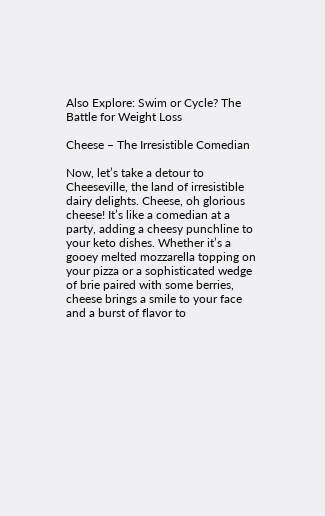Also Explore: Swim or Cycle? The Battle for Weight Loss

Cheese – The Irresistible Comedian

Now, let’s take a detour to Cheeseville, the land of irresistible dairy delights. Cheese, oh glorious cheese! It’s like a comedian at a party, adding a cheesy punchline to your keto dishes. Whether it’s a gooey melted mozzarella topping on your pizza or a sophisticated wedge of brie paired with some berries, cheese brings a smile to your face and a burst of flavor to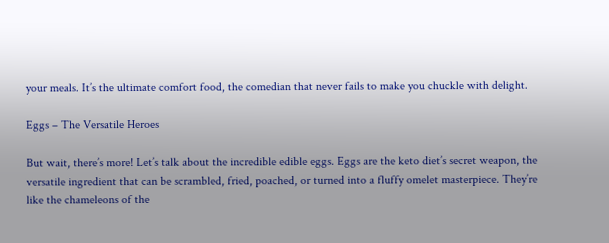your meals. It’s the ultimate comfort food, the comedian that never fails to make you chuckle with delight.

Eggs – The Versatile Heroes

But wait, there’s more! Let’s talk about the incredible edible eggs. Eggs are the keto diet’s secret weapon, the versatile ingredient that can be scrambled, fried, poached, or turned into a fluffy omelet masterpiece. They’re like the chameleons of the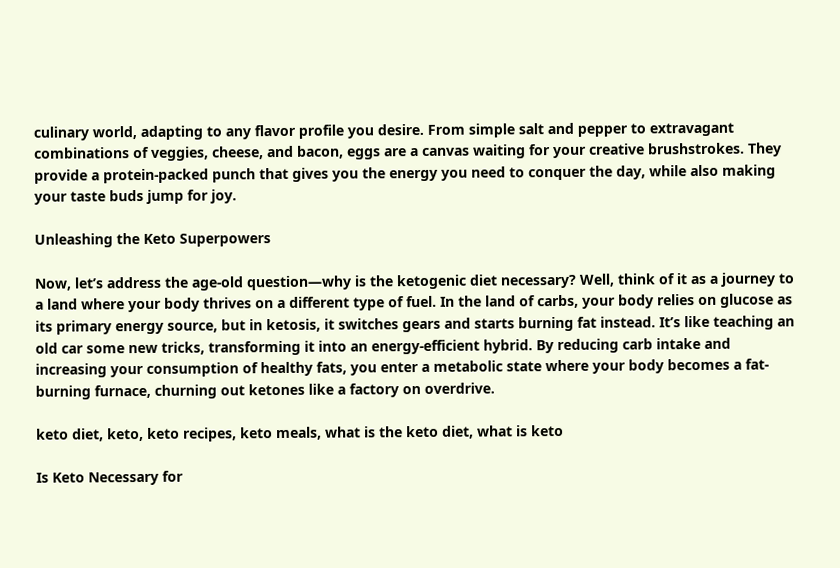culinary world, adapting to any flavor profile you desire. From simple salt and pepper to extravagant combinations of veggies, cheese, and bacon, eggs are a canvas waiting for your creative brushstrokes. They provide a protein-packed punch that gives you the energy you need to conquer the day, while also making your taste buds jump for joy.

Unleashing the Keto Superpowers

Now, let’s address the age-old question—why is the ketogenic diet necessary? Well, think of it as a journey to a land where your body thrives on a different type of fuel. In the land of carbs, your body relies on glucose as its primary energy source, but in ketosis, it switches gears and starts burning fat instead. It’s like teaching an old car some new tricks, transforming it into an energy-efficient hybrid. By reducing carb intake and increasing your consumption of healthy fats, you enter a metabolic state where your body becomes a fat-burning furnace, churning out ketones like a factory on overdrive.

keto diet, keto, keto recipes, keto meals, what is the keto diet, what is keto

Is Keto Necessary for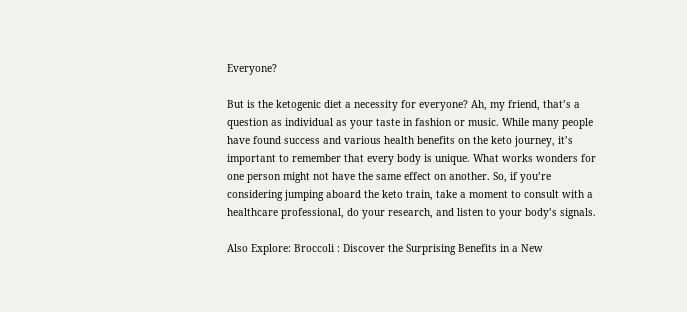Everyone?

But is the ketogenic diet a necessity for everyone? Ah, my friend, that’s a question as individual as your taste in fashion or music. While many people have found success and various health benefits on the keto journey, it’s important to remember that every body is unique. What works wonders for one person might not have the same effect on another. So, if you’re considering jumping aboard the keto train, take a moment to consult with a healthcare professional, do your research, and listen to your body’s signals.

Also Explore: Broccoli : Discover the Surprising Benefits in a New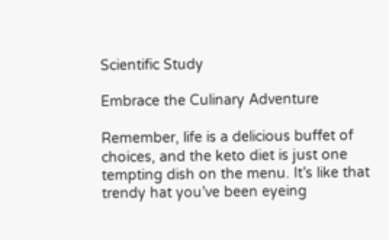Scientific Study

Embrace the Culinary Adventure

Remember, life is a delicious buffet of choices, and the keto diet is just one tempting dish on the menu. It’s like that trendy hat you’ve been eyeing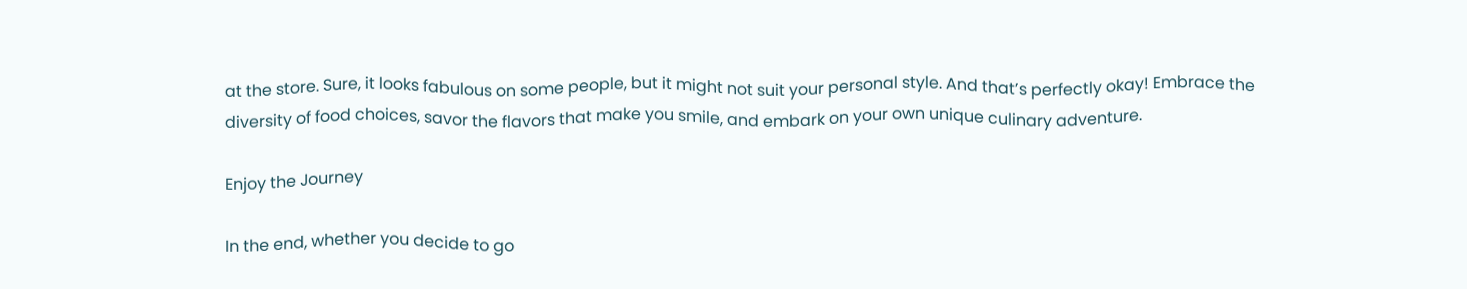at the store. Sure, it looks fabulous on some people, but it might not suit your personal style. And that’s perfectly okay! Embrace the diversity of food choices, savor the flavors that make you smile, and embark on your own unique culinary adventure.

Enjoy the Journey

In the end, whether you decide to go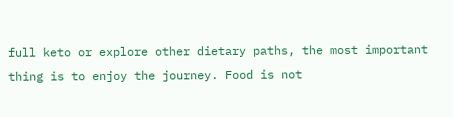full keto or explore other dietary paths, the most important thing is to enjoy the journey. Food is not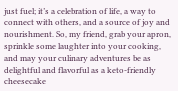just fuel; it’s a celebration of life, a way to connect with others, and a source of joy and nourishment. So, my friend, grab your apron, sprinkle some laughter into your cooking, and may your culinary adventures be as delightful and flavorful as a keto-friendly cheesecake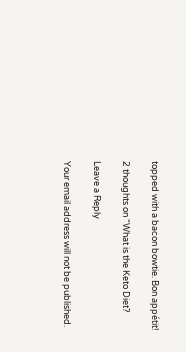topped with a bacon bowtie. Bon appétit!

2 thoughts on “What is the Keto Diet?

Leave a Reply

Your email address will not be published.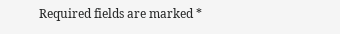Required fields are marked *